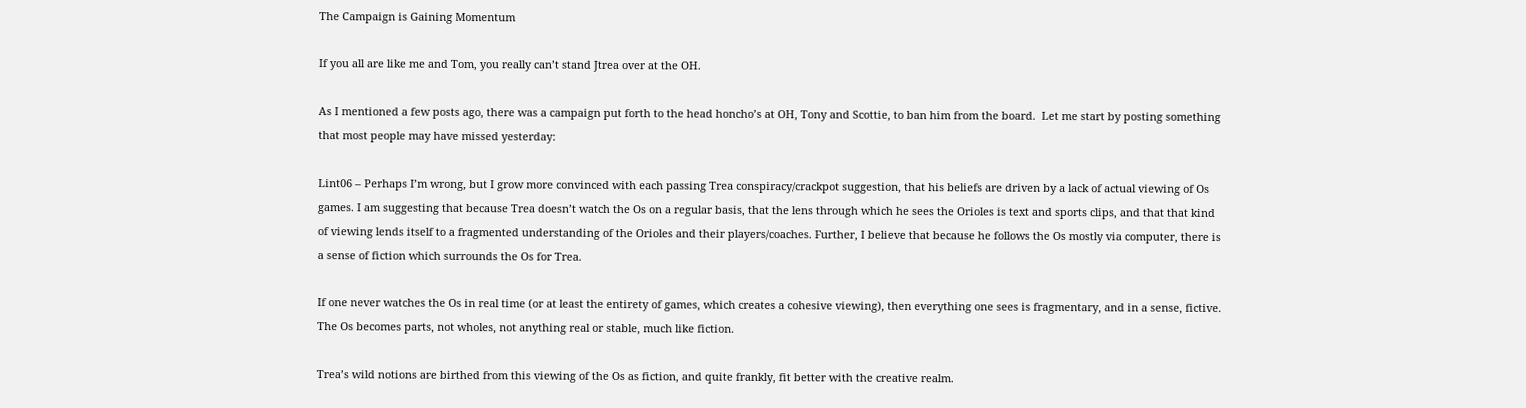The Campaign is Gaining Momentum

If you all are like me and Tom, you really can’t stand Jtrea over at the OH.

As I mentioned a few posts ago, there was a campaign put forth to the head honcho’s at OH, Tony and Scottie, to ban him from the board.  Let me start by posting something that most people may have missed yesterday:

Lint06 – Perhaps I’m wrong, but I grow more convinced with each passing Trea conspiracy/crackpot suggestion, that his beliefs are driven by a lack of actual viewing of Os games. I am suggesting that because Trea doesn’t watch the Os on a regular basis, that the lens through which he sees the Orioles is text and sports clips, and that that kind of viewing lends itself to a fragmented understanding of the Orioles and their players/coaches. Further, I believe that because he follows the Os mostly via computer, there is a sense of fiction which surrounds the Os for Trea.

If one never watches the Os in real time (or at least the entirety of games, which creates a cohesive viewing), then everything one sees is fragmentary, and in a sense, fictive. The Os becomes parts, not wholes, not anything real or stable, much like fiction.

Trea’s wild notions are birthed from this viewing of the Os as fiction, and quite frankly, fit better with the creative realm.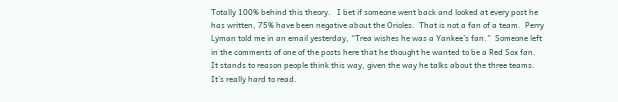Totally 100% behind this theory.   I bet if someone went back and looked at every post he has written, 75% have been negative about the Orioles.  That is not a fan of a team.  Perry Lyman told me in an email yesterday, “Trea wishes he was a Yankee’s fan.”  Someone left in the comments of one of the posts here that he thought he wanted to be a Red Sox fan.  It stands to reason people think this way, given the way he talks about the three teams.  It’s really hard to read.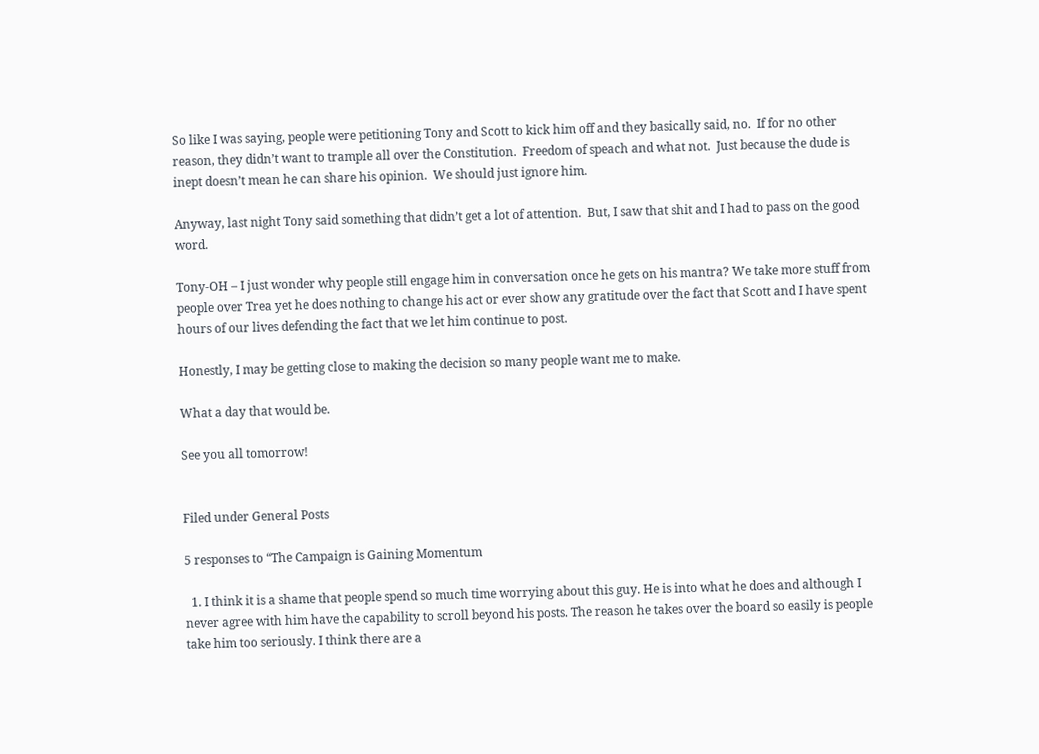So like I was saying, people were petitioning Tony and Scott to kick him off and they basically said, no.  If for no other reason, they didn’t want to trample all over the Constitution.  Freedom of speach and what not.  Just because the dude is inept doesn’t mean he can share his opinion.  We should just ignore him.

Anyway, last night Tony said something that didn’t get a lot of attention.  But, I saw that shit and I had to pass on the good word.

Tony-OH – I just wonder why people still engage him in conversation once he gets on his mantra? We take more stuff from people over Trea yet he does nothing to change his act or ever show any gratitude over the fact that Scott and I have spent hours of our lives defending the fact that we let him continue to post.

Honestly, I may be getting close to making the decision so many people want me to make.

What a day that would be.

See you all tomorrow!


Filed under General Posts

5 responses to “The Campaign is Gaining Momentum

  1. I think it is a shame that people spend so much time worrying about this guy. He is into what he does and although I never agree with him have the capability to scroll beyond his posts. The reason he takes over the board so easily is people take him too seriously. I think there are a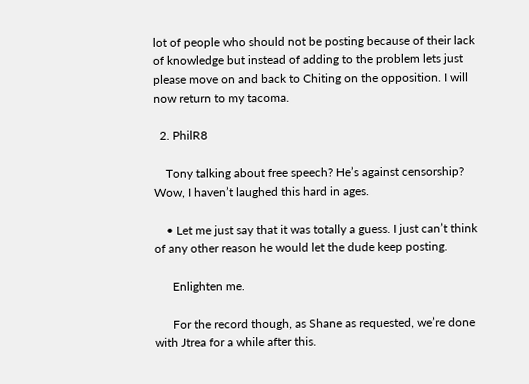lot of people who should not be posting because of their lack of knowledge but instead of adding to the problem lets just please move on and back to Chiting on the opposition. I will now return to my tacoma.

  2. PhilR8

    Tony talking about free speech? He’s against censorship? Wow, I haven’t laughed this hard in ages.

    • Let me just say that it was totally a guess. I just can’t think of any other reason he would let the dude keep posting.

      Enlighten me.

      For the record though, as Shane as requested, we’re done with Jtrea for a while after this.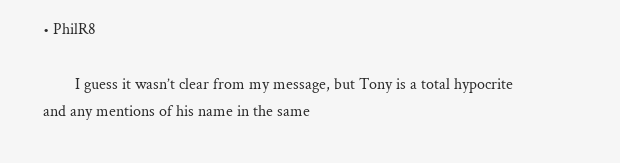• PhilR8

        I guess it wasn’t clear from my message, but Tony is a total hypocrite and any mentions of his name in the same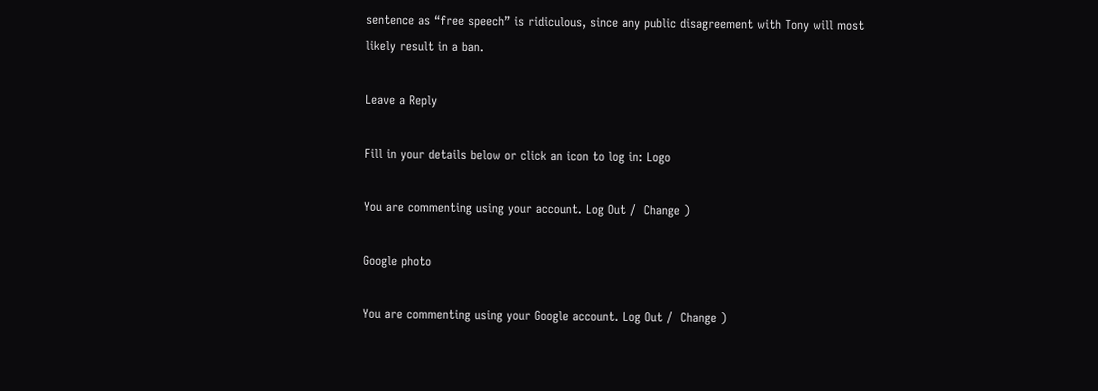sentence as “free speech” is ridiculous, since any public disagreement with Tony will most likely result in a ban.

Leave a Reply

Fill in your details below or click an icon to log in: Logo

You are commenting using your account. Log Out /  Change )

Google photo

You are commenting using your Google account. Log Out /  Change )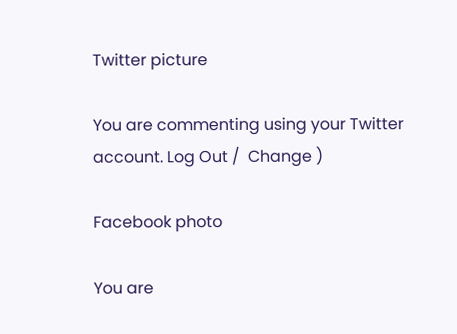Twitter picture

You are commenting using your Twitter account. Log Out /  Change )

Facebook photo

You are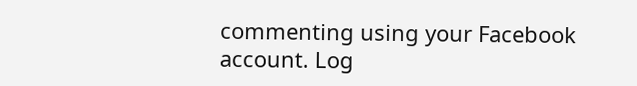commenting using your Facebook account. Log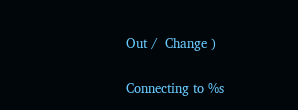Out /  Change )

Connecting to %s